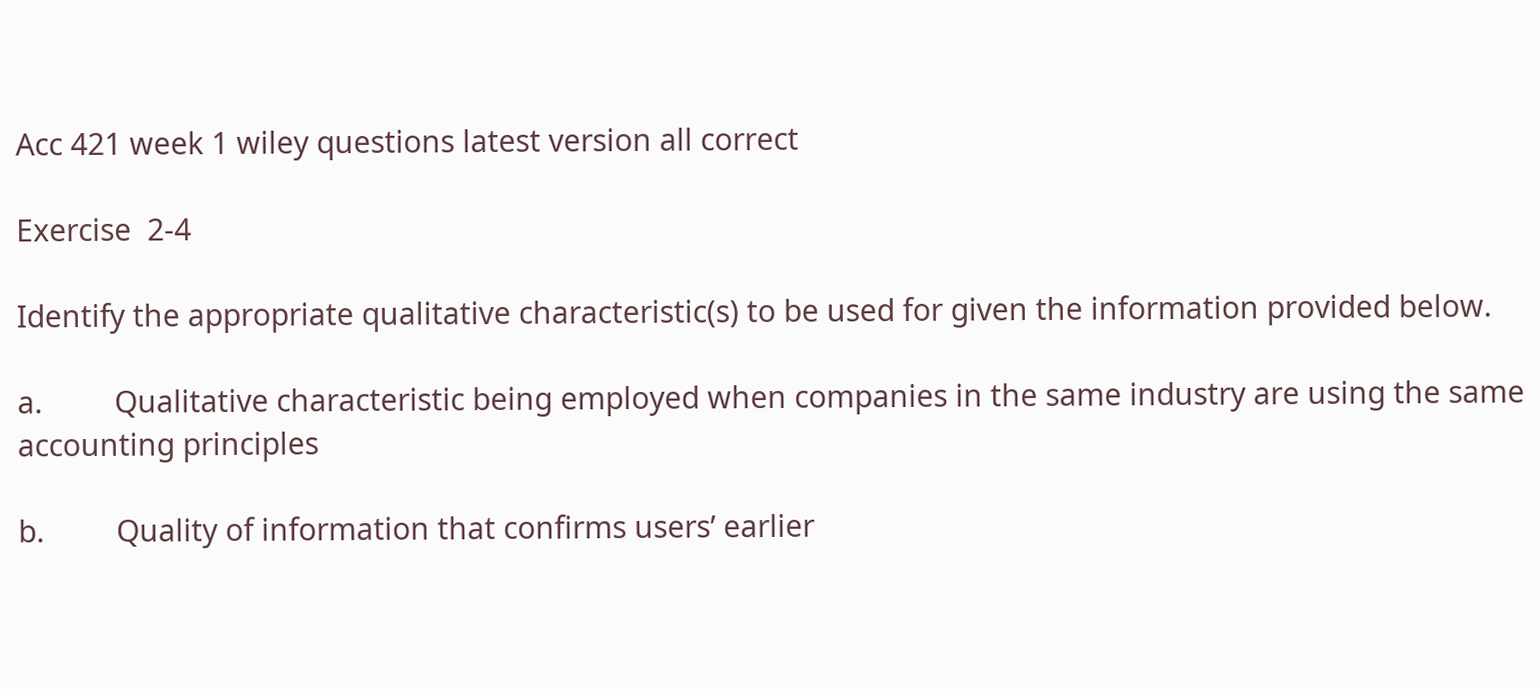Acc 421 week 1 wiley questions latest version all correct

Exercise  2-4

Identify the appropriate qualitative characteristic(s) to be used for given the information provided below.

a.         Qualitative characteristic being employed when companies in the same industry are using the same accounting principles

b.         Quality of information that confirms users’ earlier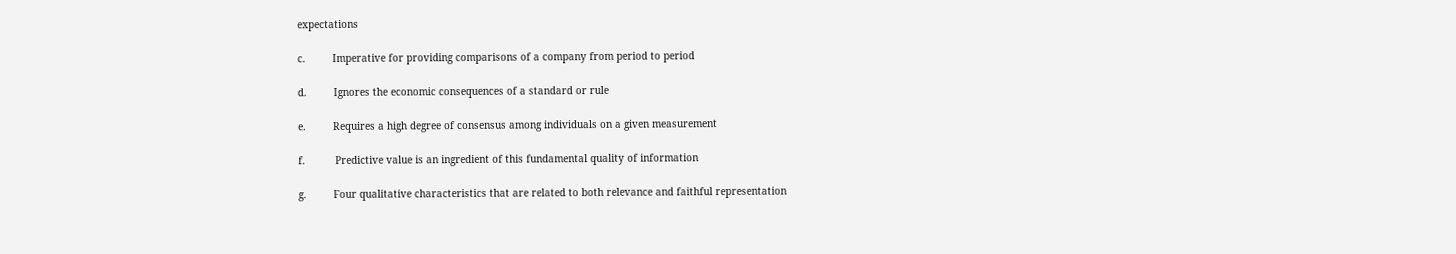expectations

c.         Imperative for providing comparisons of a company from period to period

d.         Ignores the economic consequences of a standard or rule

e.         Requires a high degree of consensus among individuals on a given measurement

f.          Predictive value is an ingredient of this fundamental quality of information

g.         Four qualitative characteristics that are related to both relevance and faithful representation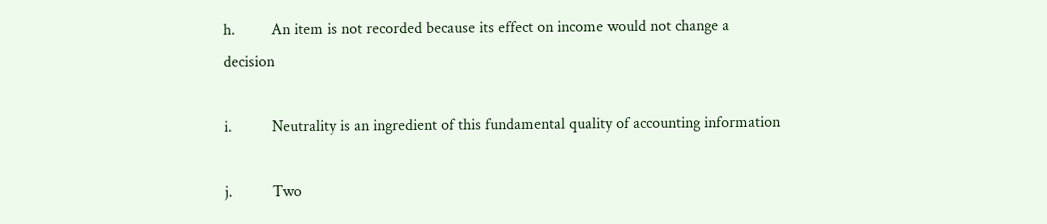h.         An item is not recorded because its effect on income would not change a decision

i.          Neutrality is an ingredient of this fundamental quality of accounting information

j.          Two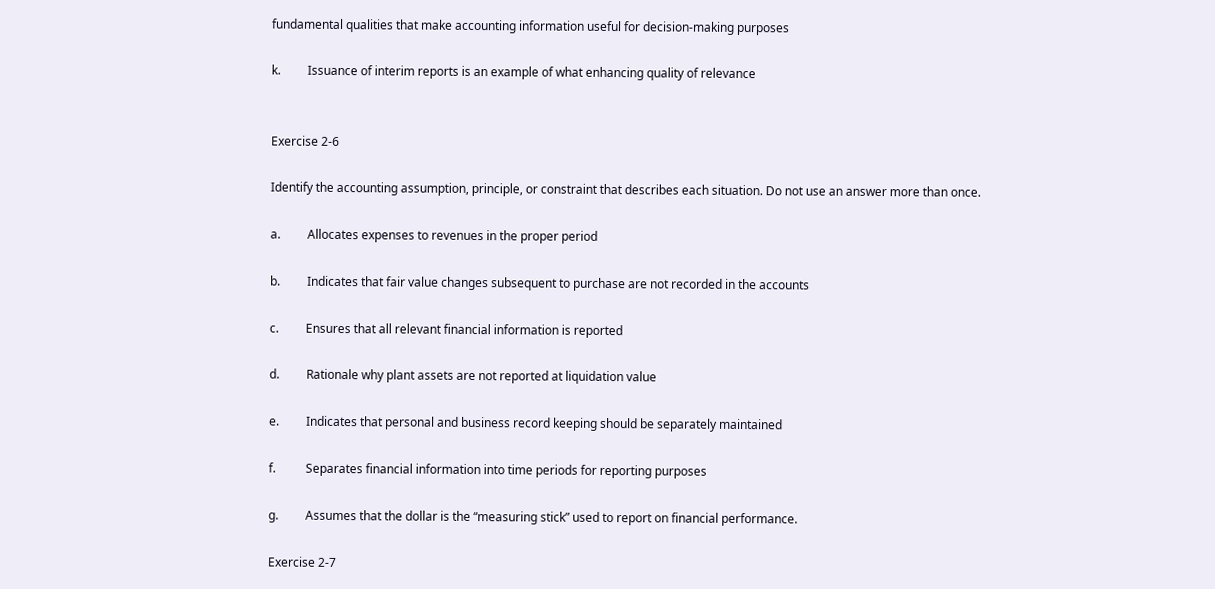fundamental qualities that make accounting information useful for decision-making purposes

k.         Issuance of interim reports is an example of what enhancing quality of relevance


Exercise 2-6

Identify the accounting assumption, principle, or constraint that describes each situation. Do not use an answer more than once.

a.         Allocates expenses to revenues in the proper period

b.         Indicates that fair value changes subsequent to purchase are not recorded in the accounts

c.         Ensures that all relevant financial information is reported

d.         Rationale why plant assets are not reported at liquidation value

e.         Indicates that personal and business record keeping should be separately maintained

f.          Separates financial information into time periods for reporting purposes

g.         Assumes that the dollar is the “measuring stick” used to report on financial performance.

Exercise 2-7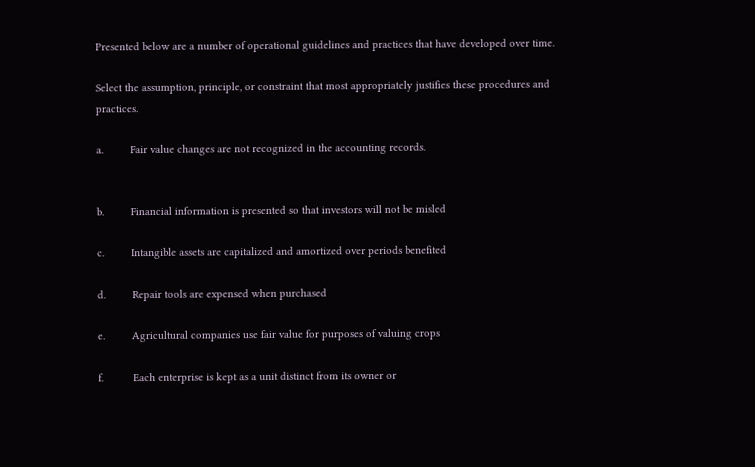Presented below are a number of operational guidelines and practices that have developed over time.

Select the assumption, principle, or constraint that most appropriately justifies these procedures and practices.

a.         Fair value changes are not recognized in the accounting records.


b.         Financial information is presented so that investors will not be misled

c.         Intangible assets are capitalized and amortized over periods benefited

d.         Repair tools are expensed when purchased

e.         Agricultural companies use fair value for purposes of valuing crops

f.          Each enterprise is kept as a unit distinct from its owner or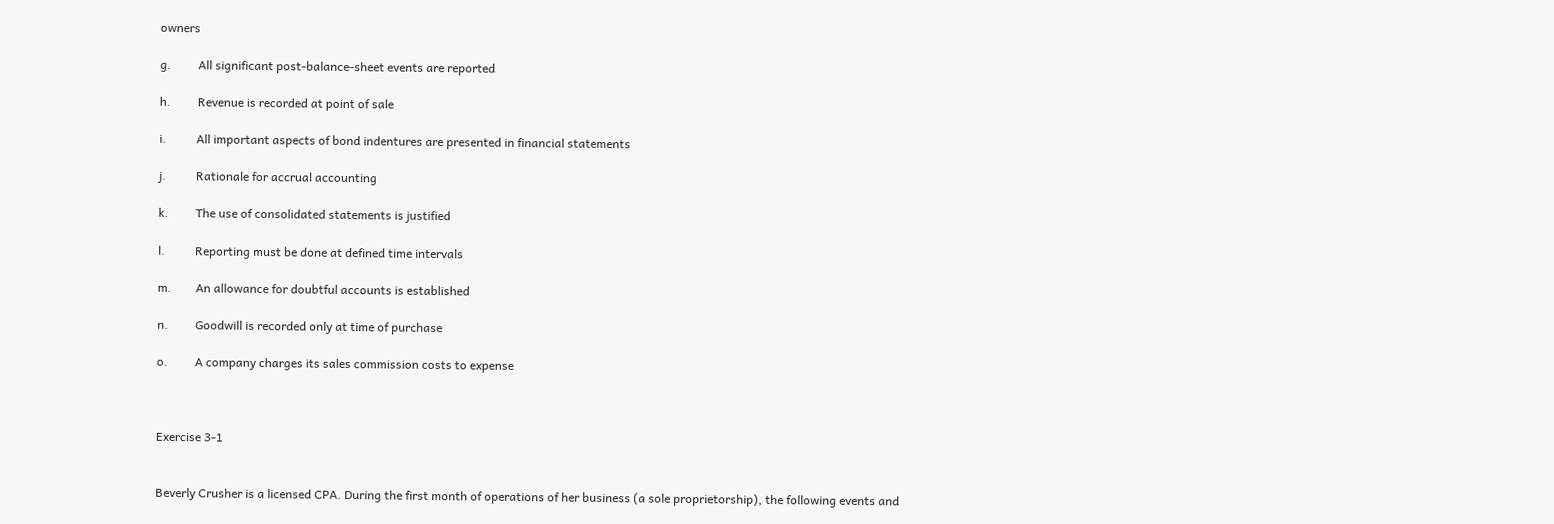owners

g.         All significant post-balance-sheet events are reported

h.         Revenue is recorded at point of sale

i.          All important aspects of bond indentures are presented in financial statements

j.          Rationale for accrual accounting

k.         The use of consolidated statements is justified

l.          Reporting must be done at defined time intervals

m.        An allowance for doubtful accounts is established

n.         Goodwill is recorded only at time of purchase

o.         A company charges its sales commission costs to expense



Exercise 3-1


Beverly Crusher is a licensed CPA. During the first month of operations of her business (a sole proprietorship), the following events and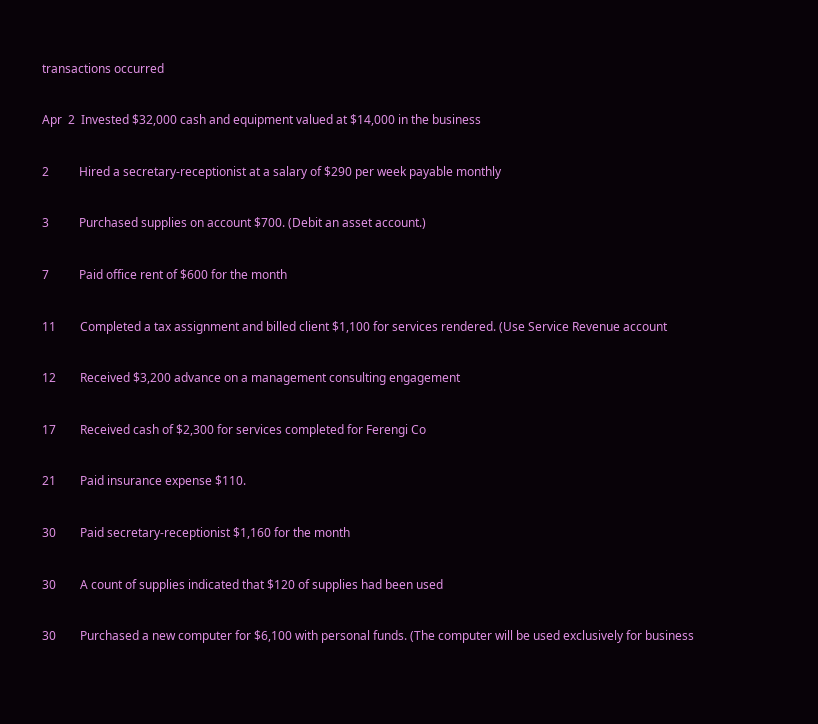transactions occurred

Apr  2  Invested $32,000 cash and equipment valued at $14,000 in the business

2          Hired a secretary-receptionist at a salary of $290 per week payable monthly

3          Purchased supplies on account $700. (Debit an asset account.)

7          Paid office rent of $600 for the month

11        Completed a tax assignment and billed client $1,100 for services rendered. (Use Service Revenue account

12        Received $3,200 advance on a management consulting engagement

17        Received cash of $2,300 for services completed for Ferengi Co

21        Paid insurance expense $110.

30        Paid secretary-receptionist $1,160 for the month

30        A count of supplies indicated that $120 of supplies had been used

30        Purchased a new computer for $6,100 with personal funds. (The computer will be used exclusively for business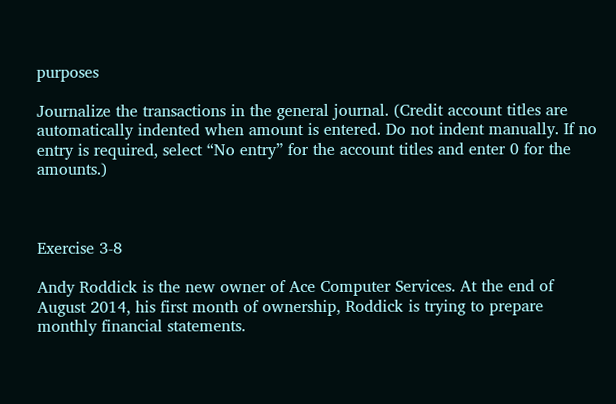purposes

Journalize the transactions in the general journal. (Credit account titles are automatically indented when amount is entered. Do not indent manually. If no entry is required, select “No entry” for the account titles and enter 0 for the amounts.)



Exercise 3-8

Andy Roddick is the new owner of Ace Computer Services. At the end of August 2014, his first month of ownership, Roddick is trying to prepare monthly financial statements.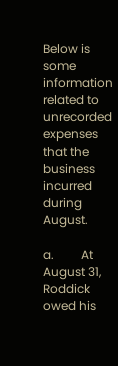Below is some information related to unrecorded expenses that the business incurred during August.

a.         At August 31, Roddick owed his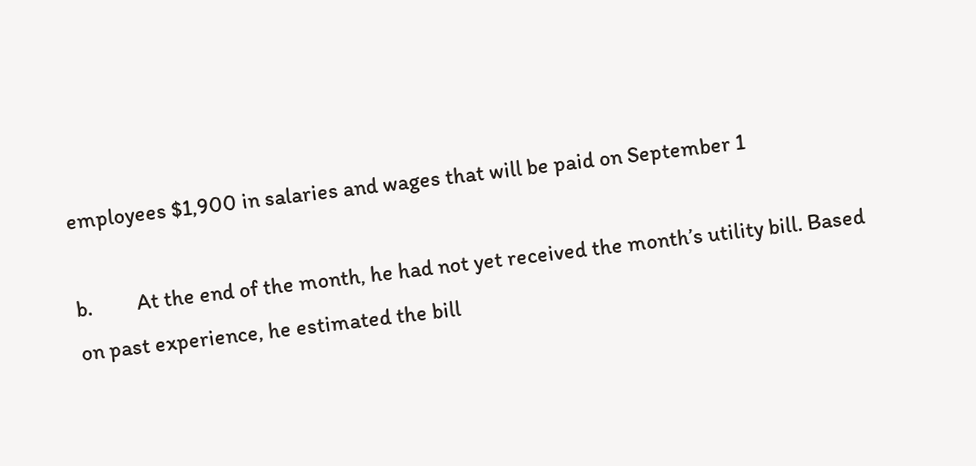employees $1,900 in salaries and wages that will be paid on September 1

b.         At the end of the month, he had not yet received the month’s utility bill. Based on past experience, he estimated the bill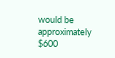would be approximately $600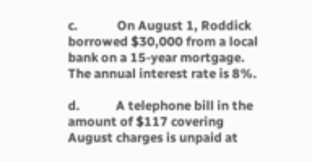c.             On August 1, Roddick borrowed $30,000 from a local bank on a 15-year mortgage. The annual interest rate is 8%.

d.            A telephone bill in the amount of $117 covering August charges is unpaid at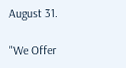August 31.

"We Offer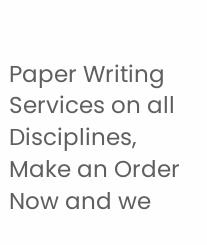Paper Writing Services on all Disciplines, Make an Order Now and we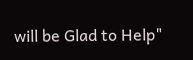will be Glad to Help"